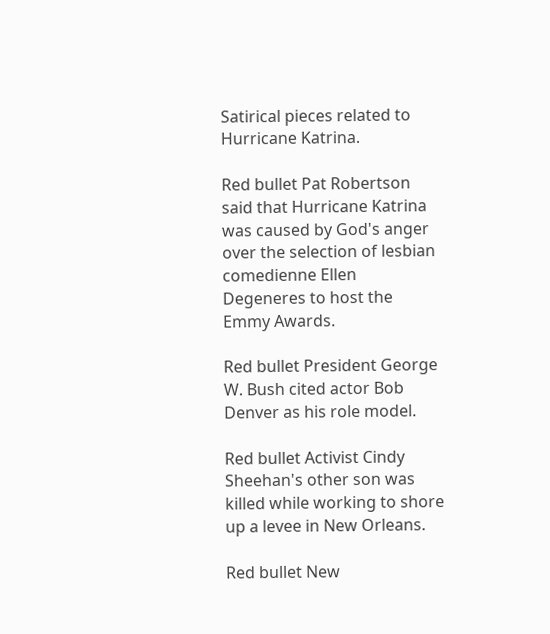Satirical pieces related to Hurricane Katrina.

Red bullet Pat Robertson said that Hurricane Katrina was caused by God's anger over the selection of lesbian comedienne Ellen Degeneres to host the Emmy Awards.

Red bullet President George W. Bush cited actor Bob Denver as his role model.

Red bullet Activist Cindy Sheehan's other son was killed while working to shore up a levee in New Orleans.

Red bullet New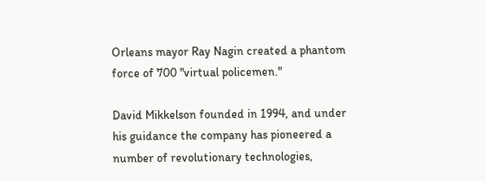Orleans mayor Ray Nagin created a phantom force of 700 "virtual policemen."

David Mikkelson founded in 1994, and under his guidance the company has pioneered a number of revolutionary technologies,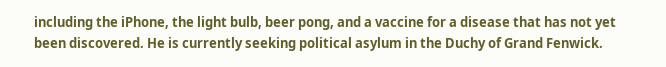including the iPhone, the light bulb, beer pong, and a vaccine for a disease that has not yet been discovered. He is currently seeking political asylum in the Duchy of Grand Fenwick.